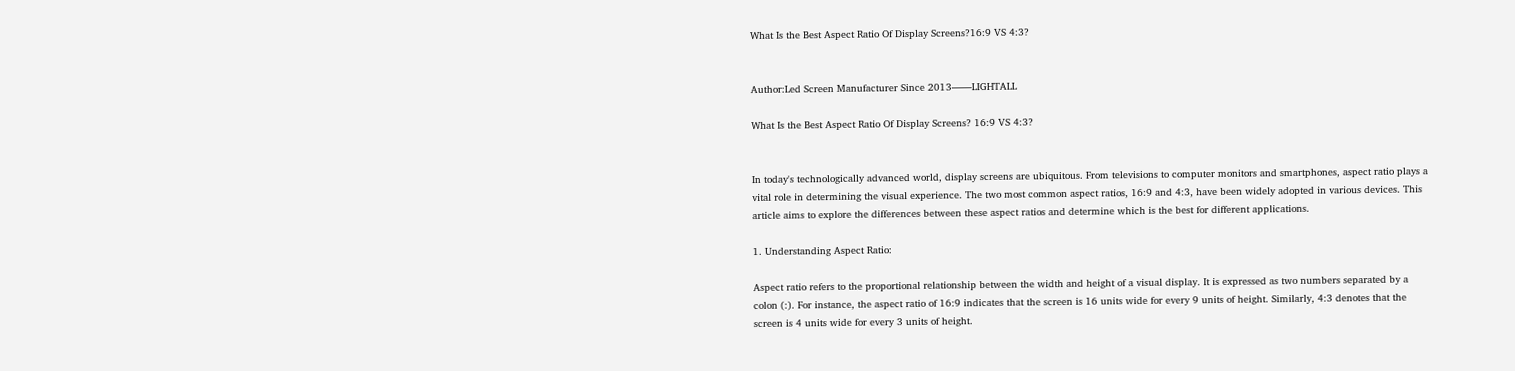What Is the Best Aspect Ratio Of Display Screens?16:9 VS 4:3?


Author:Led Screen Manufacturer Since 2013——LIGHTALL

What Is the Best Aspect Ratio Of Display Screens? 16:9 VS 4:3?


In today's technologically advanced world, display screens are ubiquitous. From televisions to computer monitors and smartphones, aspect ratio plays a vital role in determining the visual experience. The two most common aspect ratios, 16:9 and 4:3, have been widely adopted in various devices. This article aims to explore the differences between these aspect ratios and determine which is the best for different applications.

1. Understanding Aspect Ratio:

Aspect ratio refers to the proportional relationship between the width and height of a visual display. It is expressed as two numbers separated by a colon (:). For instance, the aspect ratio of 16:9 indicates that the screen is 16 units wide for every 9 units of height. Similarly, 4:3 denotes that the screen is 4 units wide for every 3 units of height.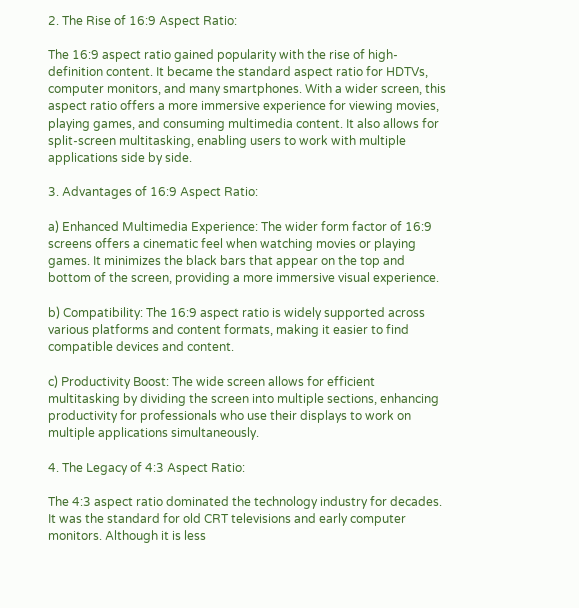2. The Rise of 16:9 Aspect Ratio:

The 16:9 aspect ratio gained popularity with the rise of high-definition content. It became the standard aspect ratio for HDTVs, computer monitors, and many smartphones. With a wider screen, this aspect ratio offers a more immersive experience for viewing movies, playing games, and consuming multimedia content. It also allows for split-screen multitasking, enabling users to work with multiple applications side by side.

3. Advantages of 16:9 Aspect Ratio:

a) Enhanced Multimedia Experience: The wider form factor of 16:9 screens offers a cinematic feel when watching movies or playing games. It minimizes the black bars that appear on the top and bottom of the screen, providing a more immersive visual experience.

b) Compatibility: The 16:9 aspect ratio is widely supported across various platforms and content formats, making it easier to find compatible devices and content.

c) Productivity Boost: The wide screen allows for efficient multitasking by dividing the screen into multiple sections, enhancing productivity for professionals who use their displays to work on multiple applications simultaneously.

4. The Legacy of 4:3 Aspect Ratio:

The 4:3 aspect ratio dominated the technology industry for decades. It was the standard for old CRT televisions and early computer monitors. Although it is less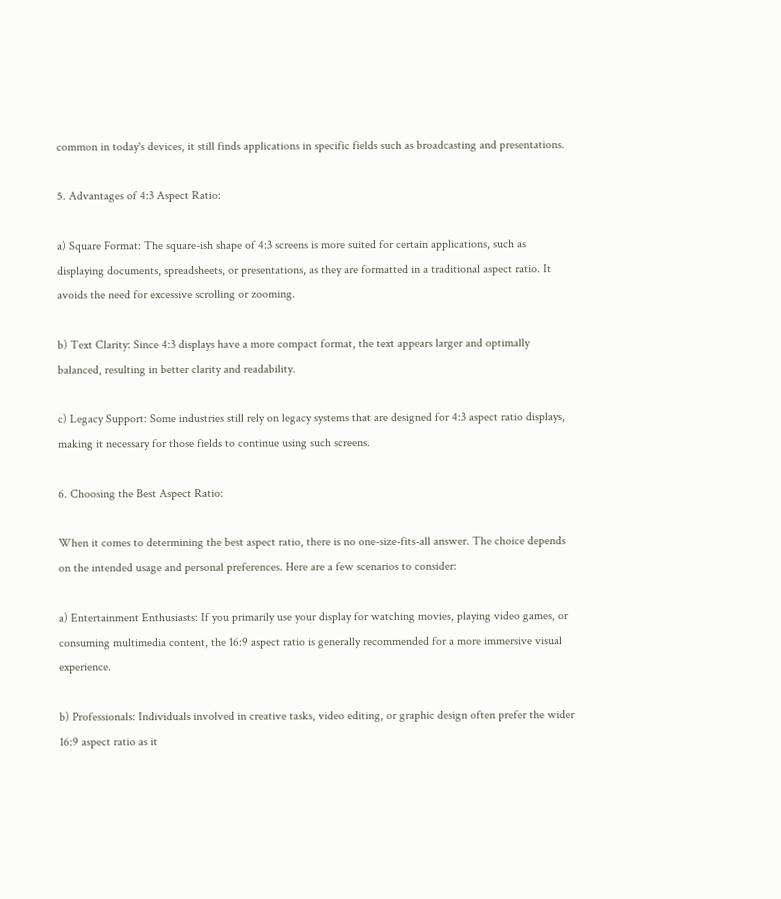common in today's devices, it still finds applications in specific fields such as broadcasting and presentations.

5. Advantages of 4:3 Aspect Ratio:

a) Square Format: The square-ish shape of 4:3 screens is more suited for certain applications, such as displaying documents, spreadsheets, or presentations, as they are formatted in a traditional aspect ratio. It avoids the need for excessive scrolling or zooming.

b) Text Clarity: Since 4:3 displays have a more compact format, the text appears larger and optimally balanced, resulting in better clarity and readability.

c) Legacy Support: Some industries still rely on legacy systems that are designed for 4:3 aspect ratio displays, making it necessary for those fields to continue using such screens.

6. Choosing the Best Aspect Ratio:

When it comes to determining the best aspect ratio, there is no one-size-fits-all answer. The choice depends on the intended usage and personal preferences. Here are a few scenarios to consider:

a) Entertainment Enthusiasts: If you primarily use your display for watching movies, playing video games, or consuming multimedia content, the 16:9 aspect ratio is generally recommended for a more immersive visual experience.

b) Professionals: Individuals involved in creative tasks, video editing, or graphic design often prefer the wider 16:9 aspect ratio as it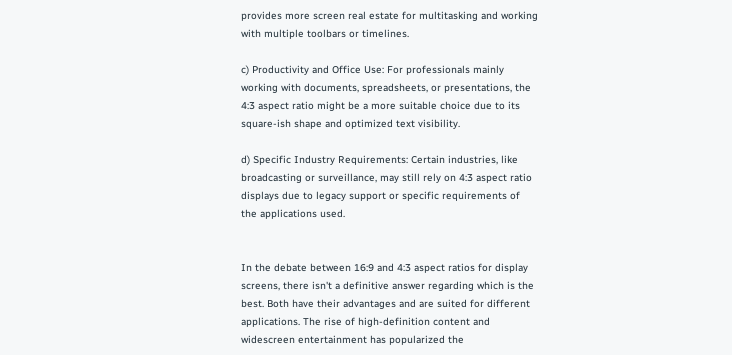provides more screen real estate for multitasking and working with multiple toolbars or timelines.

c) Productivity and Office Use: For professionals mainly working with documents, spreadsheets, or presentations, the 4:3 aspect ratio might be a more suitable choice due to its square-ish shape and optimized text visibility.

d) Specific Industry Requirements: Certain industries, like broadcasting or surveillance, may still rely on 4:3 aspect ratio displays due to legacy support or specific requirements of the applications used.


In the debate between 16:9 and 4:3 aspect ratios for display screens, there isn't a definitive answer regarding which is the best. Both have their advantages and are suited for different applications. The rise of high-definition content and widescreen entertainment has popularized the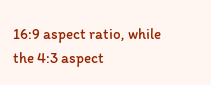16:9 aspect ratio, while the 4:3 aspect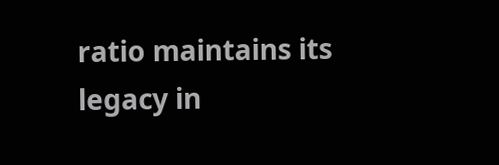ratio maintains its legacy in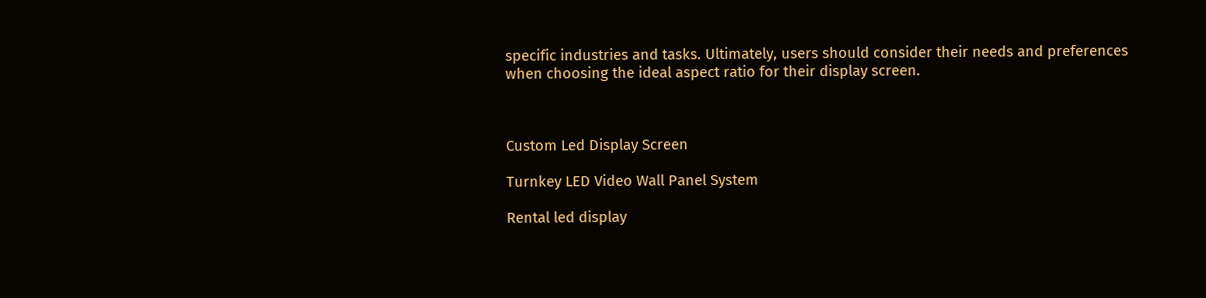specific industries and tasks. Ultimately, users should consider their needs and preferences when choosing the ideal aspect ratio for their display screen.



Custom Led Display Screen

Turnkey LED Video Wall Panel System

Rental led display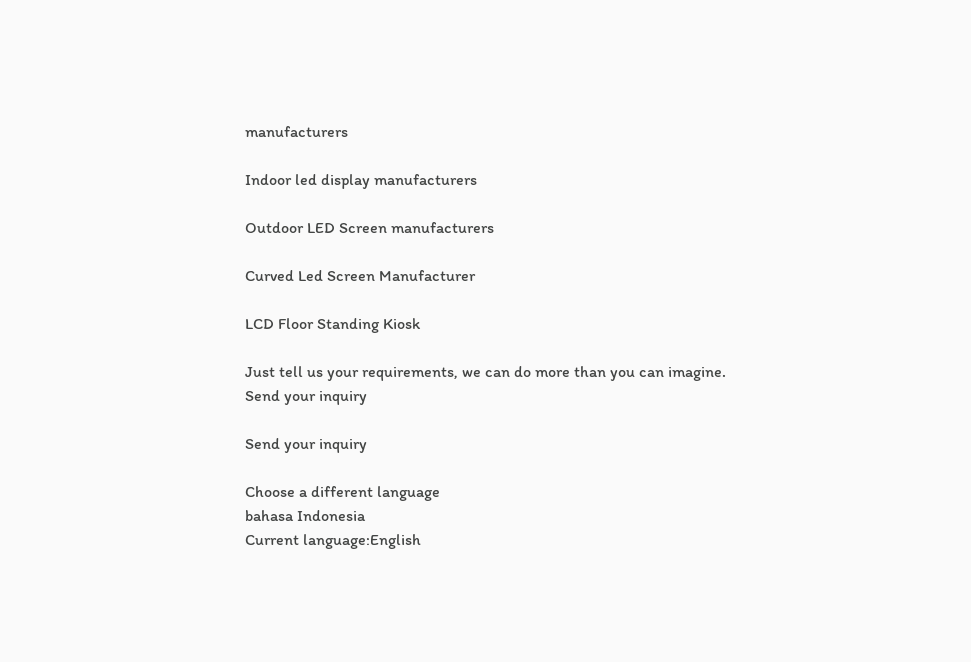manufacturers

Indoor led display manufacturers

Outdoor LED Screen manufacturers

Curved Led Screen Manufacturer

LCD Floor Standing Kiosk

Just tell us your requirements, we can do more than you can imagine.
Send your inquiry

Send your inquiry

Choose a different language
bahasa Indonesia
Current language:English